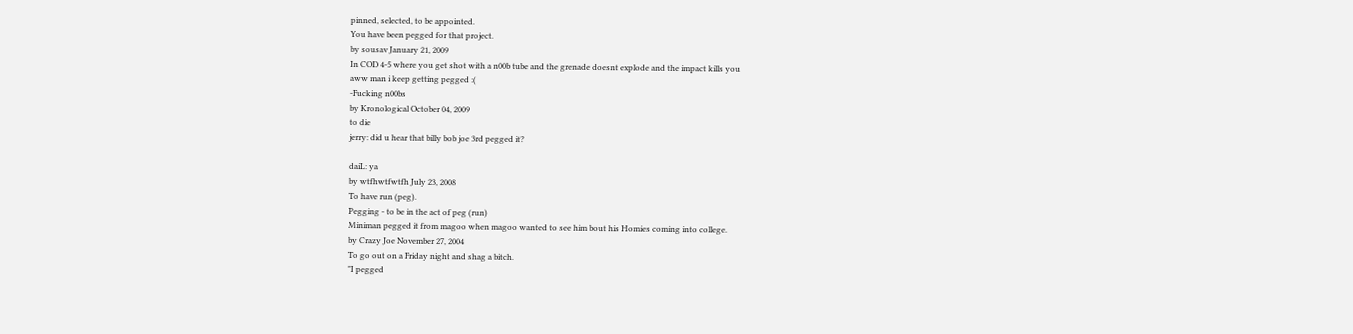pinned, selected, to be appointed.
You have been pegged for that project.
by sousav January 21, 2009
In COD 4-5 where you get shot with a n00b tube and the grenade doesnt explode and the impact kills you
aww man i keep getting pegged :(
-Fucking n00bs
by Kronological October 04, 2009
to die
jerry: did u hear that billy bob joe 3rd pegged it?

daiL: ya
by wtfhwtfwtfh July 23, 2008
To have run (peg).
Pegging - to be in the act of peg (run)
Miniman pegged it from magoo when magoo wanted to see him bout his Homies coming into college.
by Crazy Joe November 27, 2004
To go out on a Friday night and shag a bitch.
"I pegged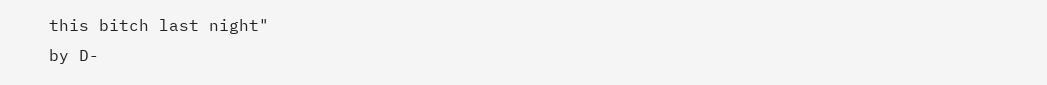this bitch last night"
by D-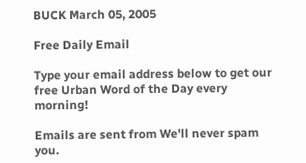BUCK March 05, 2005

Free Daily Email

Type your email address below to get our free Urban Word of the Day every morning!

Emails are sent from We'll never spam you.